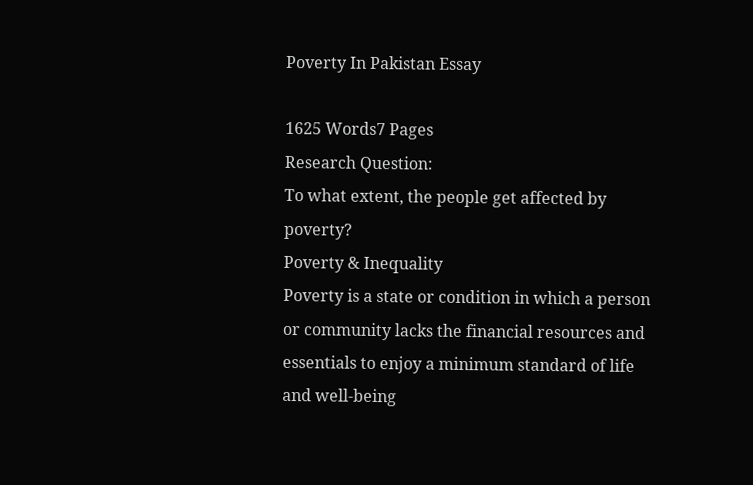Poverty In Pakistan Essay

1625 Words7 Pages
Research Question:
To what extent, the people get affected by poverty?
Poverty & Inequality
Poverty is a state or condition in which a person or community lacks the financial resources and essentials to enjoy a minimum standard of life and well-being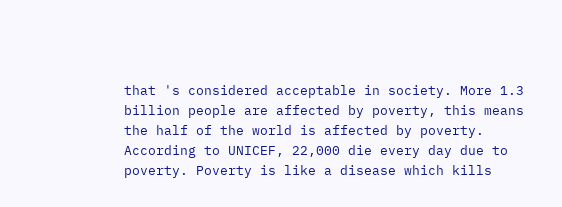that 's considered acceptable in society. More 1.3 billion people are affected by poverty, this means the half of the world is affected by poverty. According to UNICEF, 22,000 die every day due to poverty. Poverty is like a disease which kills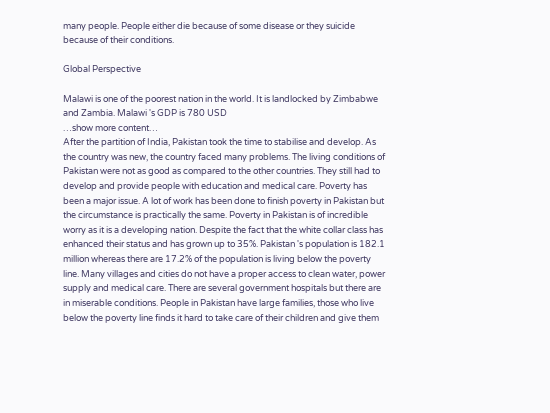many people. People either die because of some disease or they suicide because of their conditions.

Global Perspective

Malawi is one of the poorest nation in the world. It is landlocked by Zimbabwe and Zambia. Malawi 's GDP is 780 USD
…show more content…
After the partition of India, Pakistan took the time to stabilise and develop. As the country was new, the country faced many problems. The living conditions of Pakistan were not as good as compared to the other countries. They still had to develop and provide people with education and medical care. Poverty has been a major issue. A lot of work has been done to finish poverty in Pakistan but the circumstance is practically the same. Poverty in Pakistan is of incredible worry as it is a developing nation. Despite the fact that the white collar class has enhanced their status and has grown up to 35%. Pakistan 's population is 182.1 million whereas there are 17.2% of the population is living below the poverty line. Many villages and cities do not have a proper access to clean water, power supply and medical care. There are several government hospitals but there are in miserable conditions. People in Pakistan have large families, those who live below the poverty line finds it hard to take care of their children and give them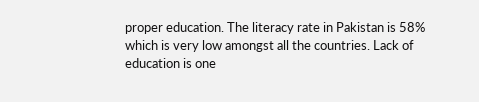proper education. The literacy rate in Pakistan is 58% which is very low amongst all the countries. Lack of education is one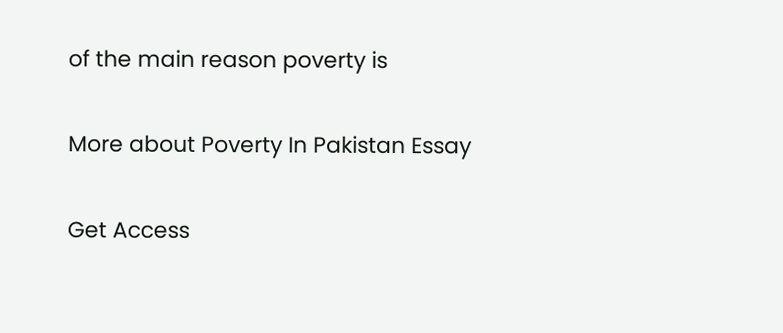of the main reason poverty is

More about Poverty In Pakistan Essay

Get Access